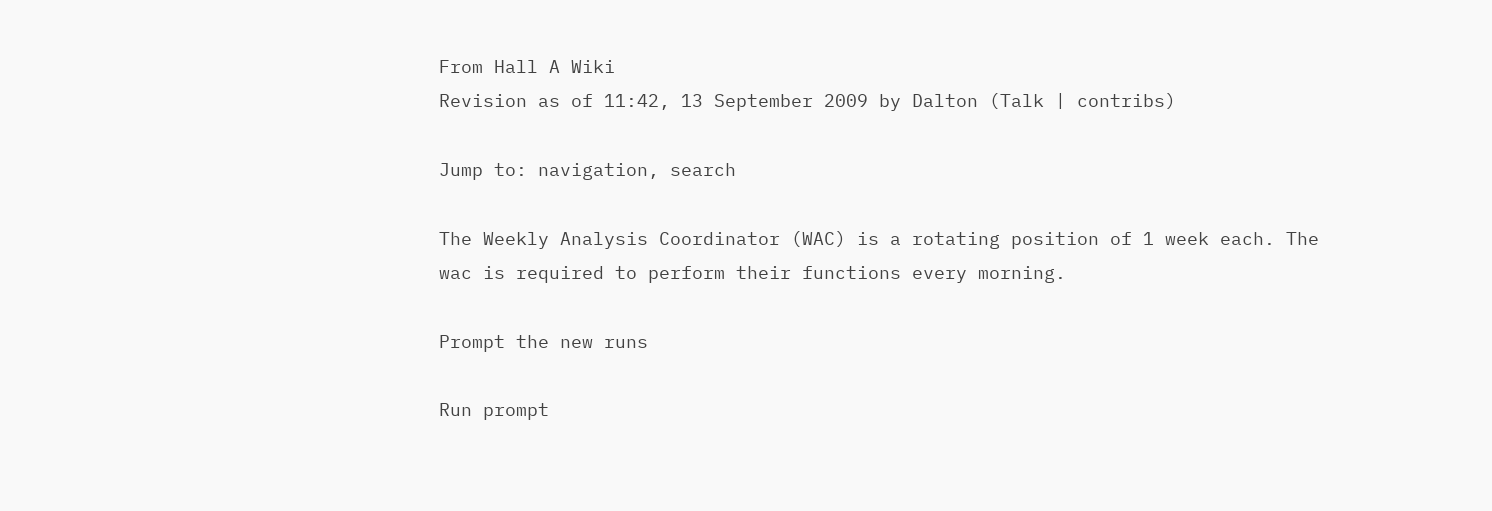From Hall A Wiki
Revision as of 11:42, 13 September 2009 by Dalton (Talk | contribs)

Jump to: navigation, search

The Weekly Analysis Coordinator (WAC) is a rotating position of 1 week each. The wac is required to perform their functions every morning.

Prompt the new runs

Run prompt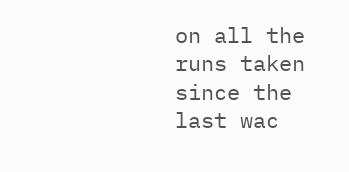on all the runs taken since the last wac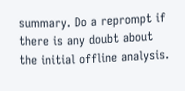summary. Do a reprompt if there is any doubt about the initial offline analysis.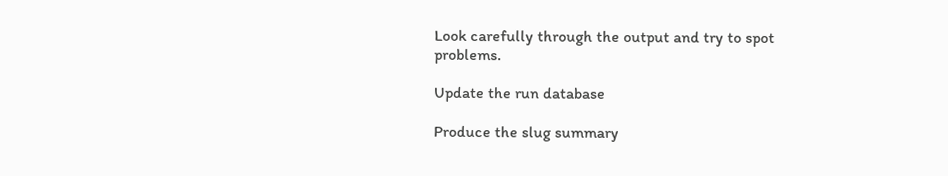Look carefully through the output and try to spot problems.

Update the run database

Produce the slug summary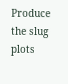Produce the slug plots